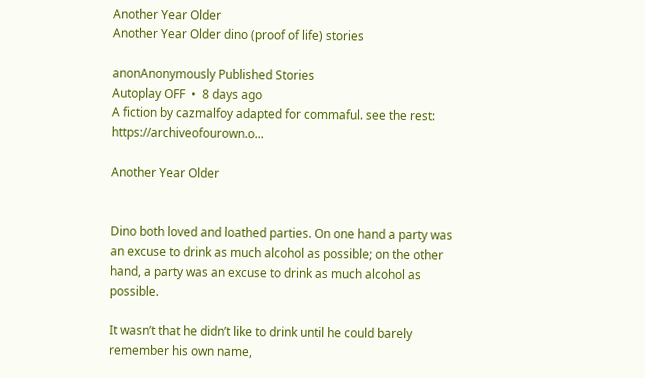Another Year Older
Another Year Older dino (proof of life) stories

anonAnonymously Published Stories
Autoplay OFF  •  8 days ago
A fiction by cazmalfoy adapted for commaful. see the rest: https://archiveofourown.o...

Another Year Older


Dino both loved and loathed parties. On one hand a party was an excuse to drink as much alcohol as possible; on the other hand, a party was an excuse to drink as much alcohol as possible.

It wasn’t that he didn’t like to drink until he could barely remember his own name,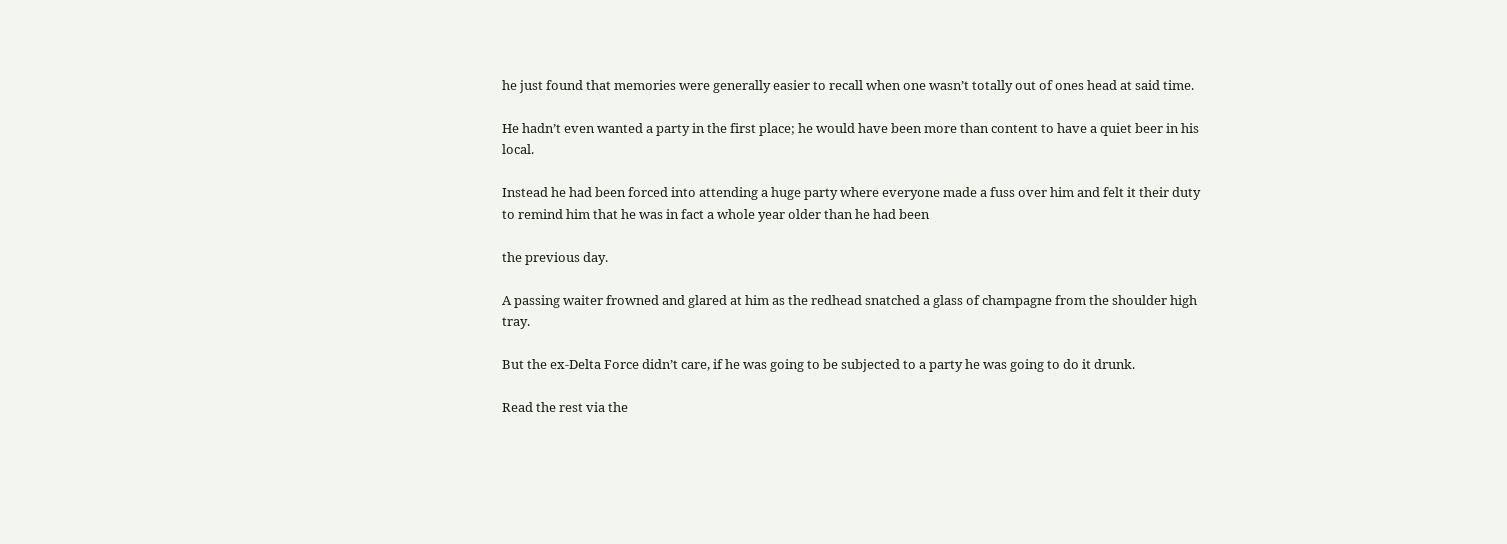he just found that memories were generally easier to recall when one wasn’t totally out of ones head at said time.

He hadn’t even wanted a party in the first place; he would have been more than content to have a quiet beer in his local.

Instead he had been forced into attending a huge party where everyone made a fuss over him and felt it their duty to remind him that he was in fact a whole year older than he had been

the previous day.

A passing waiter frowned and glared at him as the redhead snatched a glass of champagne from the shoulder high tray.

But the ex-Delta Force didn’t care, if he was going to be subjected to a party he was going to do it drunk.

Read the rest via the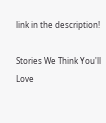link in the description!

Stories We Think You'll Love